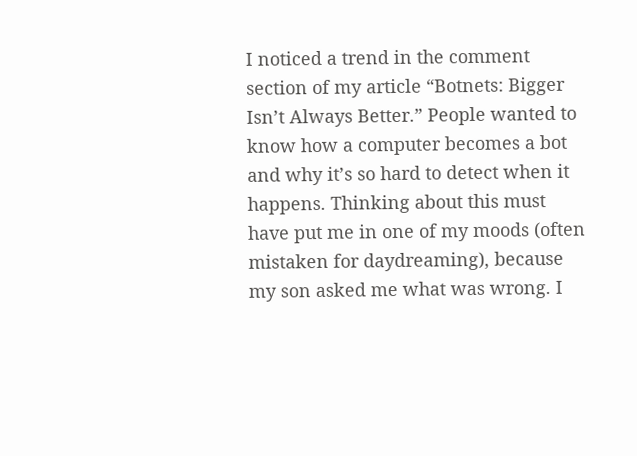I noticed a trend in the comment section of my article “Botnets: Bigger Isn’t Always Better.” People wanted to know how a computer becomes a bot and why it’s so hard to detect when it happens. Thinking about this must have put me in one of my moods (often mistaken for daydreaming), because my son asked me what was wrong. I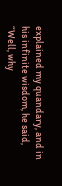explained my quandary, and in his infinite wisdom, he said, “Well, why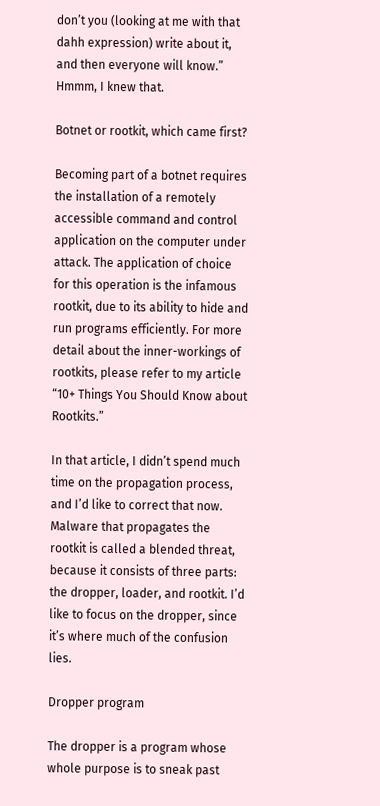don’t you (looking at me with that dahh expression) write about it, and then everyone will know.” Hmmm, I knew that.

Botnet or rootkit, which came first?

Becoming part of a botnet requires the installation of a remotely accessible command and control application on the computer under attack. The application of choice for this operation is the infamous rootkit, due to its ability to hide and run programs efficiently. For more detail about the inner-workings of rootkits, please refer to my article “10+ Things You Should Know about Rootkits.”

In that article, I didn’t spend much time on the propagation process, and I’d like to correct that now. Malware that propagates the rootkit is called a blended threat, because it consists of three parts: the dropper, loader, and rootkit. I’d like to focus on the dropper, since it’s where much of the confusion lies.

Dropper program

The dropper is a program whose whole purpose is to sneak past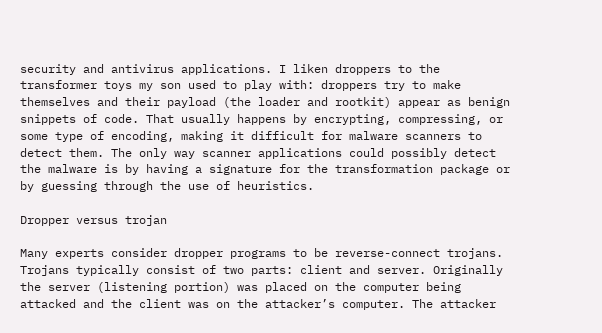security and antivirus applications. I liken droppers to the transformer toys my son used to play with: droppers try to make themselves and their payload (the loader and rootkit) appear as benign snippets of code. That usually happens by encrypting, compressing, or some type of encoding, making it difficult for malware scanners to detect them. The only way scanner applications could possibly detect the malware is by having a signature for the transformation package or by guessing through the use of heuristics.

Dropper versus trojan

Many experts consider dropper programs to be reverse-connect trojans. Trojans typically consist of two parts: client and server. Originally the server (listening portion) was placed on the computer being attacked and the client was on the attacker’s computer. The attacker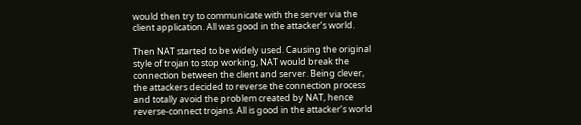would then try to communicate with the server via the client application. All was good in the attacker’s world.

Then NAT started to be widely used. Causing the original style of trojan to stop working, NAT would break the connection between the client and server. Being clever, the attackers decided to reverse the connection process and totally avoid the problem created by NAT, hence reverse-connect trojans. All is good in the attacker’s world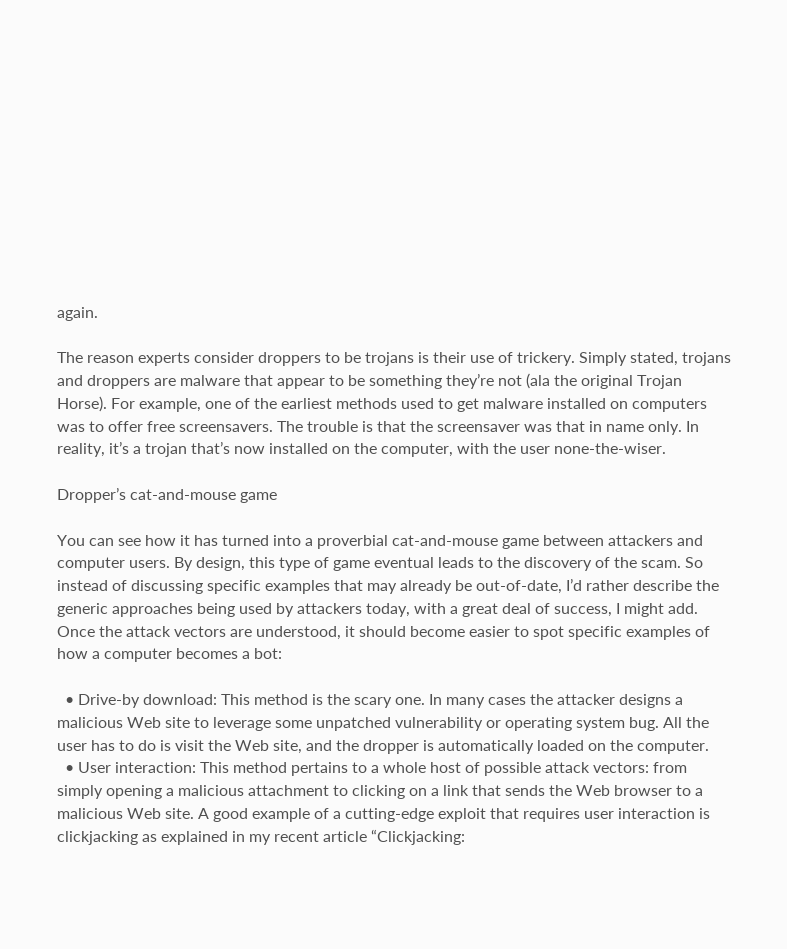again.

The reason experts consider droppers to be trojans is their use of trickery. Simply stated, trojans and droppers are malware that appear to be something they’re not (ala the original Trojan Horse). For example, one of the earliest methods used to get malware installed on computers was to offer free screensavers. The trouble is that the screensaver was that in name only. In reality, it’s a trojan that’s now installed on the computer, with the user none-the-wiser.

Dropper’s cat-and-mouse game

You can see how it has turned into a proverbial cat-and-mouse game between attackers and computer users. By design, this type of game eventual leads to the discovery of the scam. So instead of discussing specific examples that may already be out-of-date, I’d rather describe the generic approaches being used by attackers today, with a great deal of success, I might add. Once the attack vectors are understood, it should become easier to spot specific examples of how a computer becomes a bot:

  • Drive-by download: This method is the scary one. In many cases the attacker designs a malicious Web site to leverage some unpatched vulnerability or operating system bug. All the user has to do is visit the Web site, and the dropper is automatically loaded on the computer.
  • User interaction: This method pertains to a whole host of possible attack vectors: from simply opening a malicious attachment to clicking on a link that sends the Web browser to a malicious Web site. A good example of a cutting-edge exploit that requires user interaction is clickjacking as explained in my recent article “Clickjacking: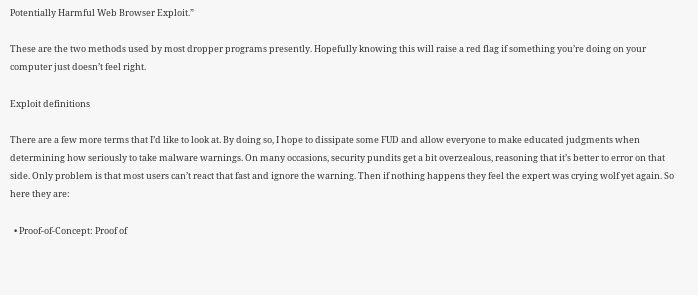Potentially Harmful Web Browser Exploit.”

These are the two methods used by most dropper programs presently. Hopefully knowing this will raise a red flag if something you’re doing on your computer just doesn’t feel right.

Exploit definitions

There are a few more terms that I’d like to look at. By doing so, I hope to dissipate some FUD and allow everyone to make educated judgments when determining how seriously to take malware warnings. On many occasions, security pundits get a bit overzealous, reasoning that it’s better to error on that side. Only problem is that most users can’t react that fast and ignore the warning. Then if nothing happens they feel the expert was crying wolf yet again. So here they are:

  • Proof-of-Concept: Proof of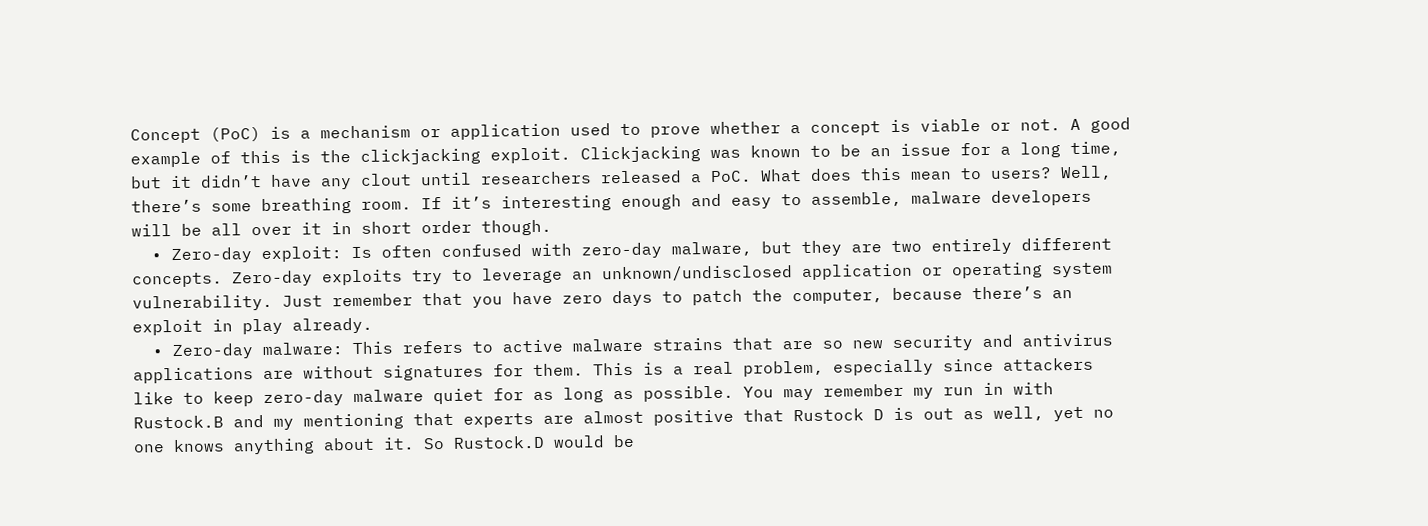Concept (PoC) is a mechanism or application used to prove whether a concept is viable or not. A good example of this is the clickjacking exploit. Clickjacking was known to be an issue for a long time, but it didn’t have any clout until researchers released a PoC. What does this mean to users? Well, there’s some breathing room. If it’s interesting enough and easy to assemble, malware developers will be all over it in short order though.
  • Zero-day exploit: Is often confused with zero-day malware, but they are two entirely different concepts. Zero-day exploits try to leverage an unknown/undisclosed application or operating system vulnerability. Just remember that you have zero days to patch the computer, because there’s an exploit in play already.
  • Zero-day malware: This refers to active malware strains that are so new security and antivirus applications are without signatures for them. This is a real problem, especially since attackers like to keep zero-day malware quiet for as long as possible. You may remember my run in with Rustock.B and my mentioning that experts are almost positive that Rustock D is out as well, yet no one knows anything about it. So Rustock.D would be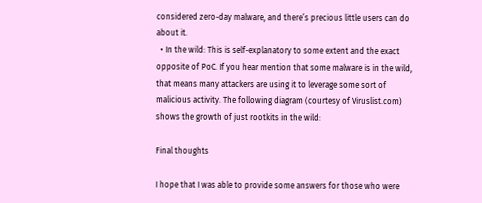considered zero-day malware, and there’s precious little users can do about it.
  • In the wild: This is self-explanatory to some extent and the exact opposite of PoC. If you hear mention that some malware is in the wild, that means many attackers are using it to leverage some sort of malicious activity. The following diagram (courtesy of Viruslist.com) shows the growth of just rootkits in the wild:

Final thoughts

I hope that I was able to provide some answers for those who were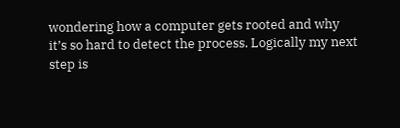wondering how a computer gets rooted and why it’s so hard to detect the process. Logically my next step is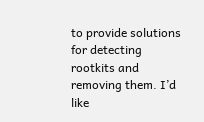to provide solutions for detecting rootkits and removing them. I’d like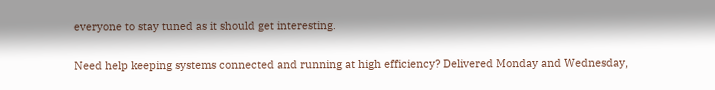everyone to stay tuned as it should get interesting.

Need help keeping systems connected and running at high efficiency? Delivered Monday and Wednesday,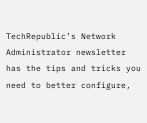TechRepublic’s Network Administrator newsletter has the tips and tricks you need to better configure,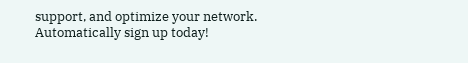support, and optimize your network. Automatically sign up today!